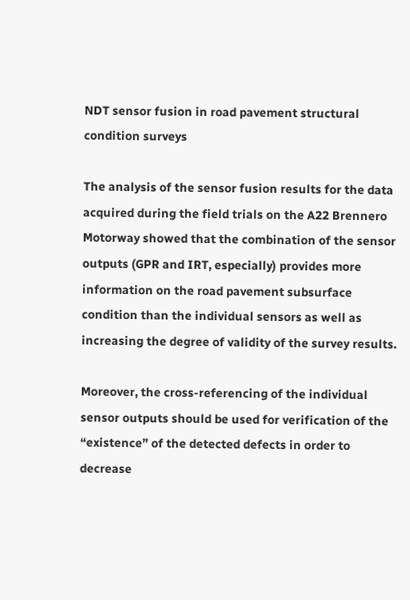NDT sensor fusion in road pavement structural condition surveys

The analysis of the sensor fusion results for the data acquired during the field trials on the A22 Brennero Motorway showed that the combination of the sensor outputs (GPR and IRT, especially) provides more information on the road pavement subsurface condition than the individual sensors as well as increasing the degree of validity of the survey results.

Moreover, the cross-referencing of the individual sensor outputs should be used for verification of the “existence” of the detected defects in order to decrease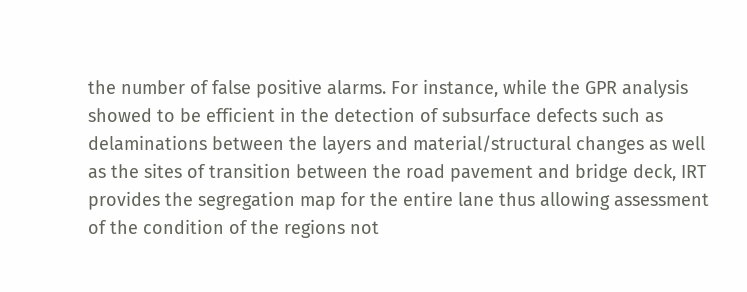the number of false positive alarms. For instance, while the GPR analysis showed to be efficient in the detection of subsurface defects such as delaminations between the layers and material/structural changes as well as the sites of transition between the road pavement and bridge deck, IRT provides the segregation map for the entire lane thus allowing assessment of the condition of the regions not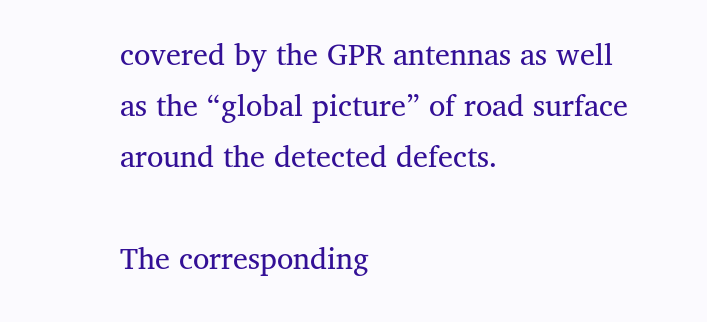covered by the GPR antennas as well as the “global picture” of road surface around the detected defects.

The corresponding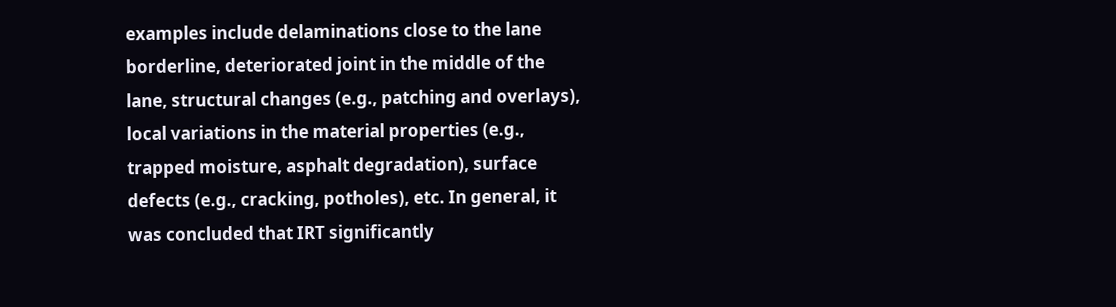examples include delaminations close to the lane borderline, deteriorated joint in the middle of the lane, structural changes (e.g., patching and overlays), local variations in the material properties (e.g., trapped moisture, asphalt degradation), surface defects (e.g., cracking, potholes), etc. In general, it was concluded that IRT significantly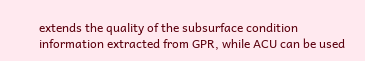extends the quality of the subsurface condition information extracted from GPR, while ACU can be used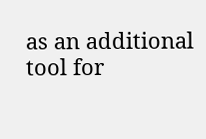as an additional tool for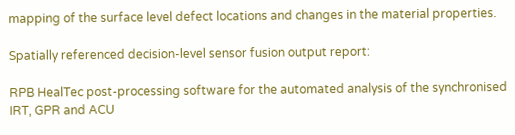mapping of the surface level defect locations and changes in the material properties.

Spatially referenced decision-level sensor fusion output report:

RPB HealTec post-processing software for the automated analysis of the synchronised IRT, GPR and ACU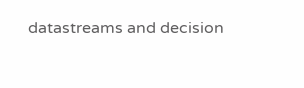datastreams and decision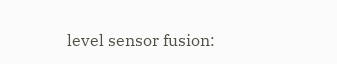level sensor fusion: